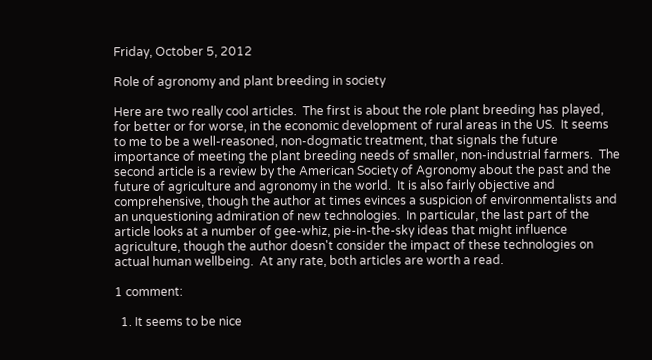Friday, October 5, 2012

Role of agronomy and plant breeding in society

Here are two really cool articles.  The first is about the role plant breeding has played, for better or for worse, in the economic development of rural areas in the US.  It seems to me to be a well-reasoned, non-dogmatic treatment, that signals the future importance of meeting the plant breeding needs of smaller, non-industrial farmers.  The second article is a review by the American Society of Agronomy about the past and the future of agriculture and agronomy in the world.  It is also fairly objective and comprehensive, though the author at times evinces a suspicion of environmentalists and an unquestioning admiration of new technologies.  In particular, the last part of the article looks at a number of gee-whiz, pie-in-the-sky ideas that might influence agriculture, though the author doesn't consider the impact of these technologies on actual human wellbeing.  At any rate, both articles are worth a read.

1 comment:

  1. It seems to be nice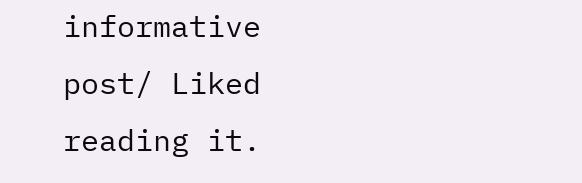informative post/ Liked reading it.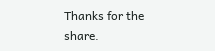Thanks for the share.